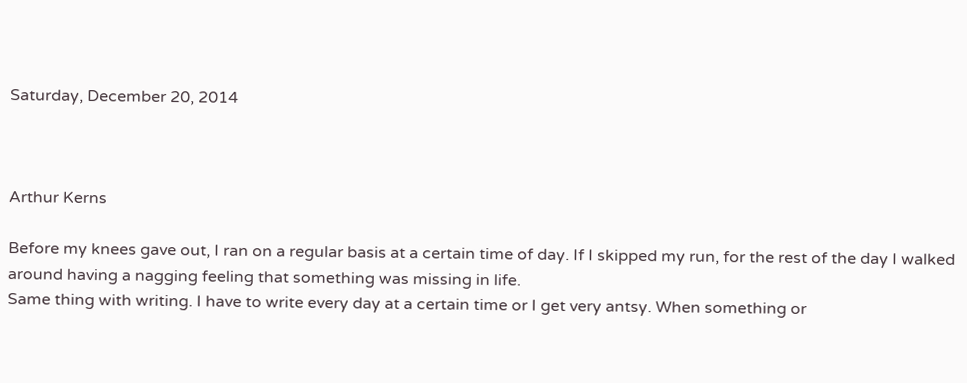Saturday, December 20, 2014



Arthur Kerns

Before my knees gave out, I ran on a regular basis at a certain time of day. If I skipped my run, for the rest of the day I walked around having a nagging feeling that something was missing in life.
Same thing with writing. I have to write every day at a certain time or I get very antsy. When something or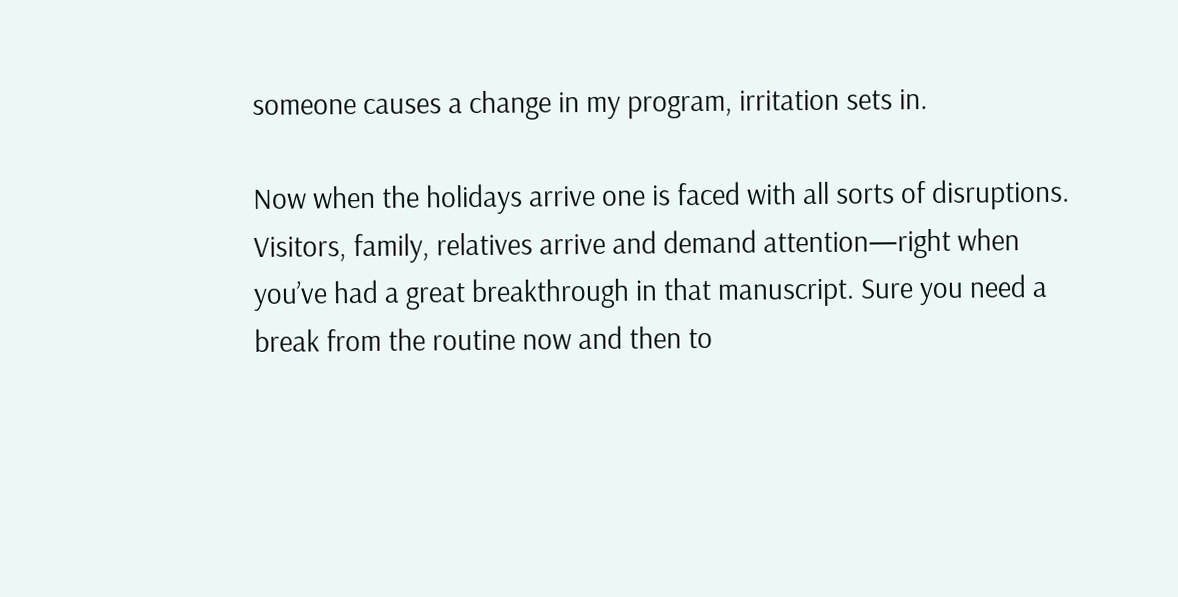someone causes a change in my program, irritation sets in.

Now when the holidays arrive one is faced with all sorts of disruptions. Visitors, family, relatives arrive and demand attention—right when you’ve had a great breakthrough in that manuscript. Sure you need a break from the routine now and then to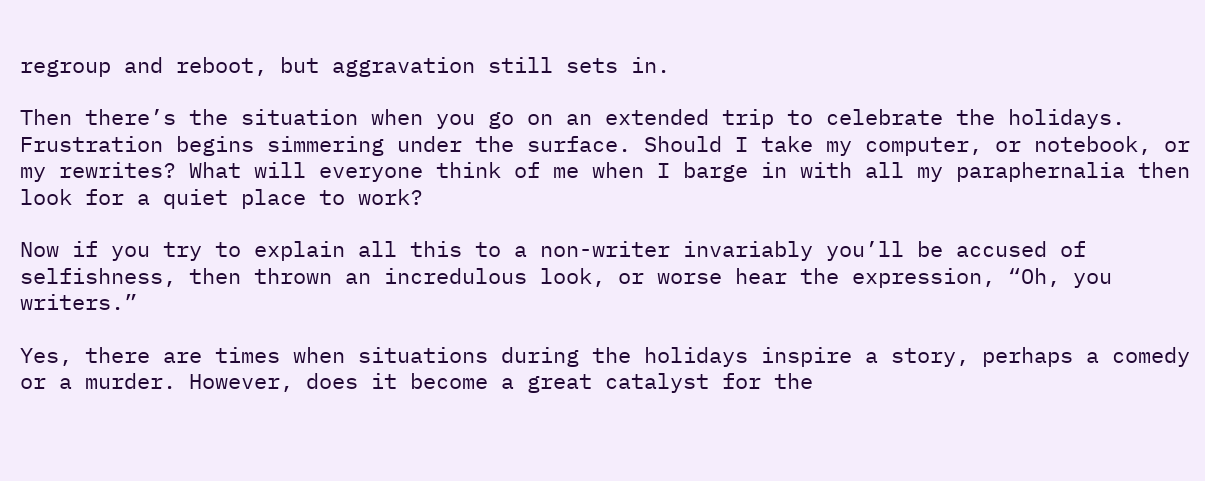regroup and reboot, but aggravation still sets in.

Then there’s the situation when you go on an extended trip to celebrate the holidays. Frustration begins simmering under the surface. Should I take my computer, or notebook, or my rewrites? What will everyone think of me when I barge in with all my paraphernalia then look for a quiet place to work?

Now if you try to explain all this to a non-writer invariably you’ll be accused of selfishness, then thrown an incredulous look, or worse hear the expression, “Oh, you writers.”

Yes, there are times when situations during the holidays inspire a story, perhaps a comedy or a murder. However, does it become a great catalyst for the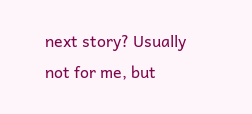next story? Usually not for me, but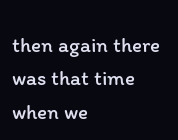then again there was that time when we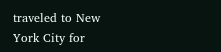traveled to New York City for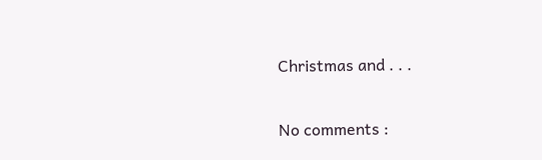Christmas and . . .

No comments :